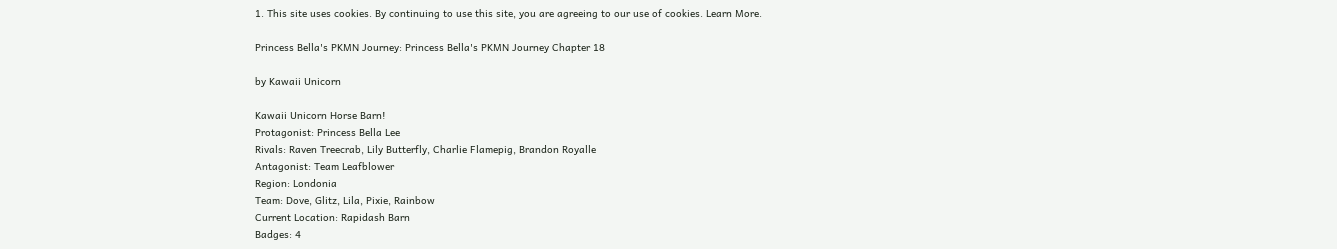1. This site uses cookies. By continuing to use this site, you are agreeing to our use of cookies. Learn More.

Princess Bella's PKMN Journey: Princess Bella's PKMN Journey Chapter 18

by Kawaii Unicorn

Kawaii Unicorn Horse Barn!
Protagonist: Princess Bella Lee
Rivals: Raven Treecrab, Lily Butterfly, Charlie Flamepig, Brandon Royalle
Antagonist: Team Leafblower
Region: Londonia
Team: Dove, Glitz, Lila, Pixie, Rainbow
Current Location: Rapidash Barn
Badges: 4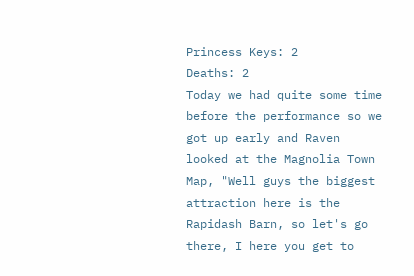Princess Keys: 2
Deaths: 2
Today we had quite some time before the performance so we got up early and Raven looked at the Magnolia Town Map, "Well guys the biggest attraction here is the Rapidash Barn, so let's go there, I here you get to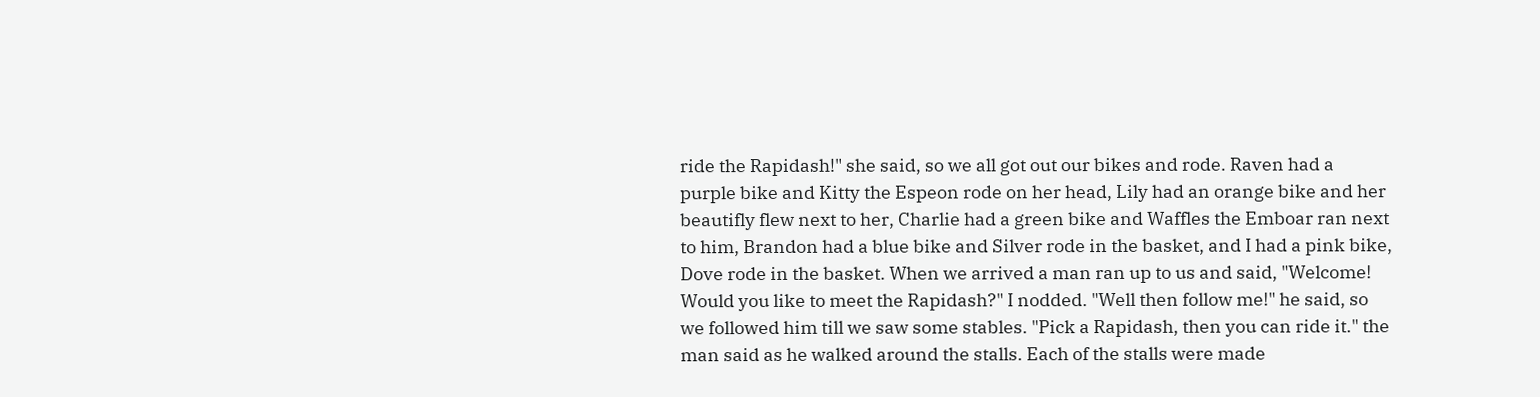ride the Rapidash!" she said, so we all got out our bikes and rode. Raven had a purple bike and Kitty the Espeon rode on her head, Lily had an orange bike and her beautifly flew next to her, Charlie had a green bike and Waffles the Emboar ran next to him, Brandon had a blue bike and Silver rode in the basket, and I had a pink bike, Dove rode in the basket. When we arrived a man ran up to us and said, "Welcome! Would you like to meet the Rapidash?" I nodded. "Well then follow me!" he said, so we followed him till we saw some stables. "Pick a Rapidash, then you can ride it." the man said as he walked around the stalls. Each of the stalls were made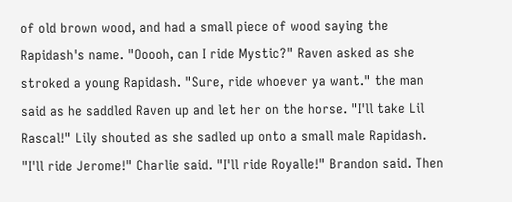of old brown wood, and had a small piece of wood saying the Rapidash's name. "Ooooh, can I ride Mystic?" Raven asked as she stroked a young Rapidash. "Sure, ride whoever ya want." the man said as he saddled Raven up and let her on the horse. "I'll take Lil Rascal!" Lily shouted as she sadled up onto a small male Rapidash. "I'll ride Jerome!" Charlie said. "I'll ride Royalle!" Brandon said. Then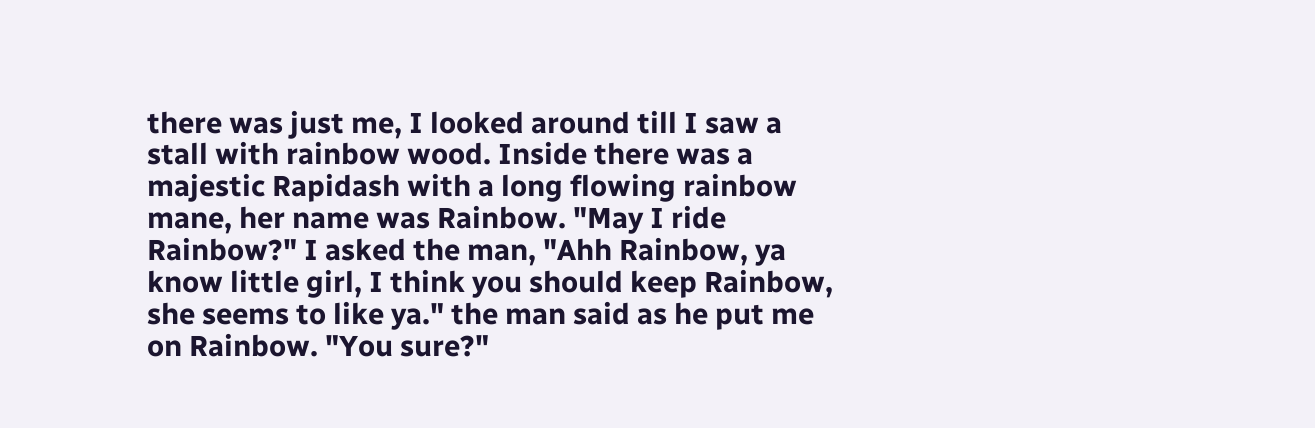there was just me, I looked around till I saw a stall with rainbow wood. Inside there was a majestic Rapidash with a long flowing rainbow mane, her name was Rainbow. "May I ride Rainbow?" I asked the man, "Ahh Rainbow, ya know little girl, I think you should keep Rainbow, she seems to like ya." the man said as he put me on Rainbow. "You sure?"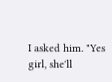I asked him. "Yes girl, she'll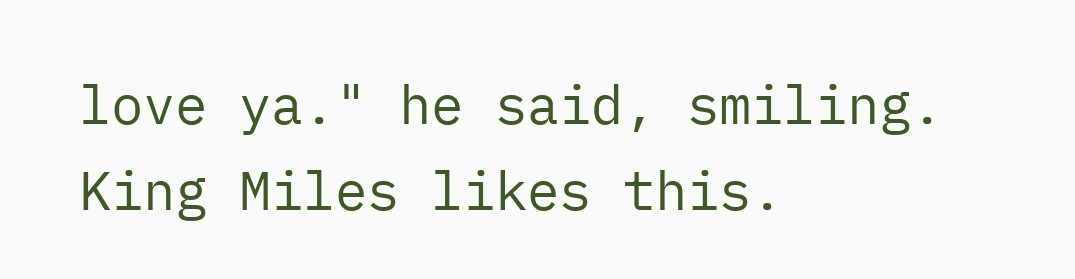love ya." he said, smiling.
King Miles likes this.